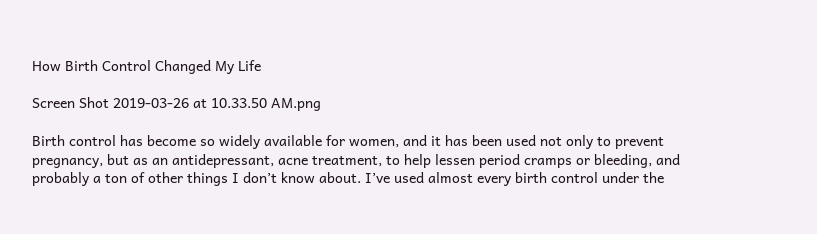How Birth Control Changed My Life

Screen Shot 2019-03-26 at 10.33.50 AM.png

Birth control has become so widely available for women, and it has been used not only to prevent pregnancy, but as an antidepressant, acne treatment, to help lessen period cramps or bleeding, and probably a ton of other things I don’t know about. I’ve used almost every birth control under the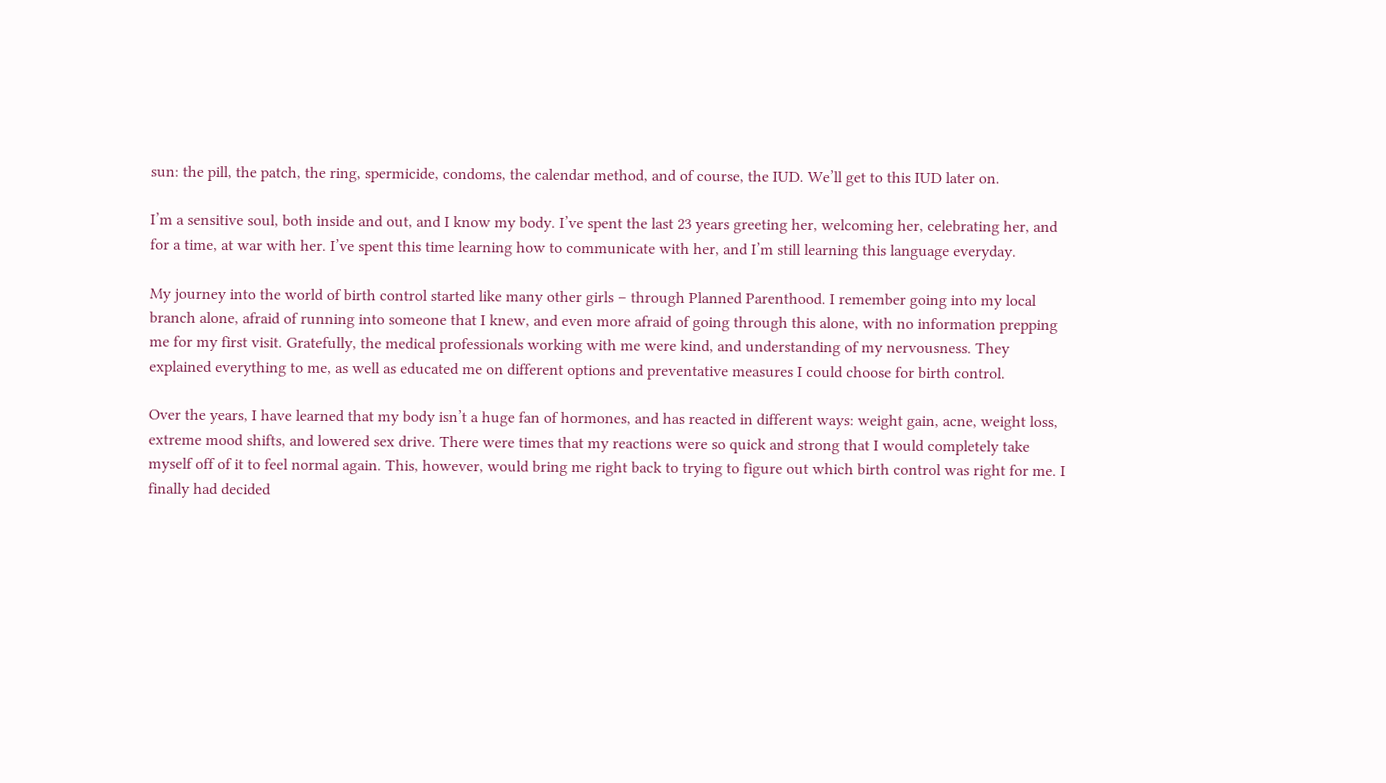sun: the pill, the patch, the ring, spermicide, condoms, the calendar method, and of course, the IUD. We’ll get to this IUD later on.

I’m a sensitive soul, both inside and out, and I know my body. I’ve spent the last 23 years greeting her, welcoming her, celebrating her, and for a time, at war with her. I’ve spent this time learning how to communicate with her, and I’m still learning this language everyday.

My journey into the world of birth control started like many other girls – through Planned Parenthood. I remember going into my local branch alone, afraid of running into someone that I knew, and even more afraid of going through this alone, with no information prepping me for my first visit. Gratefully, the medical professionals working with me were kind, and understanding of my nervousness. They explained everything to me, as well as educated me on different options and preventative measures I could choose for birth control.

Over the years, I have learned that my body isn’t a huge fan of hormones, and has reacted in different ways: weight gain, acne, weight loss, extreme mood shifts, and lowered sex drive. There were times that my reactions were so quick and strong that I would completely take myself off of it to feel normal again. This, however, would bring me right back to trying to figure out which birth control was right for me. I finally had decided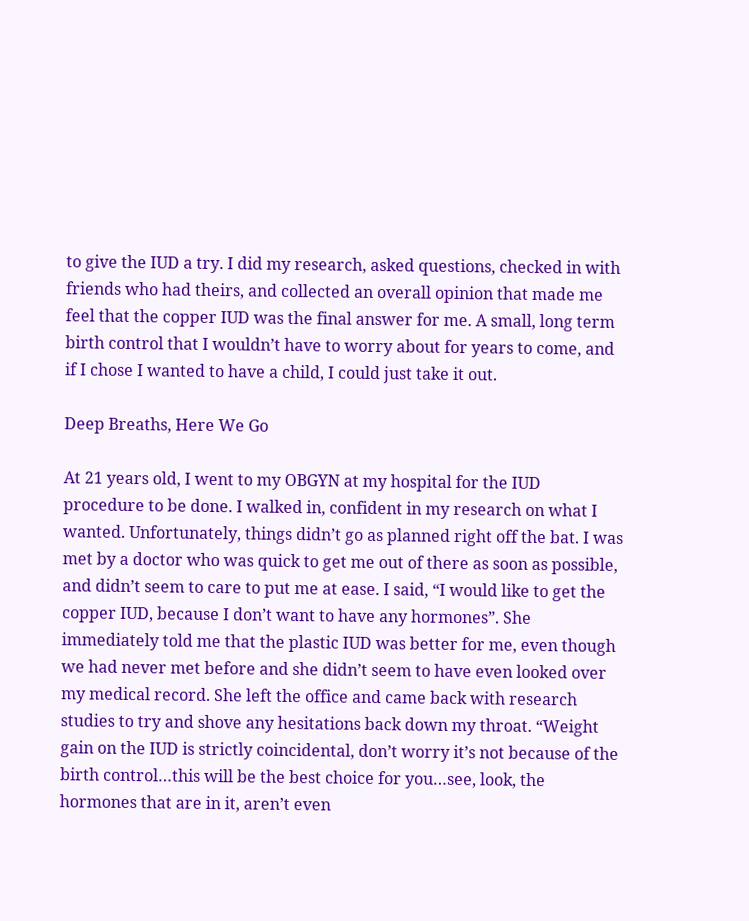to give the IUD a try. I did my research, asked questions, checked in with friends who had theirs, and collected an overall opinion that made me feel that the copper IUD was the final answer for me. A small, long term birth control that I wouldn’t have to worry about for years to come, and if I chose I wanted to have a child, I could just take it out.

Deep Breaths, Here We Go

At 21 years old, I went to my OBGYN at my hospital for the IUD procedure to be done. I walked in, confident in my research on what I wanted. Unfortunately, things didn’t go as planned right off the bat. I was met by a doctor who was quick to get me out of there as soon as possible, and didn’t seem to care to put me at ease. I said, “I would like to get the copper IUD, because I don’t want to have any hormones”. She immediately told me that the plastic IUD was better for me, even though we had never met before and she didn’t seem to have even looked over my medical record. She left the office and came back with research studies to try and shove any hesitations back down my throat. “Weight gain on the IUD is strictly coincidental, don’t worry it’s not because of the birth control…this will be the best choice for you…see, look, the hormones that are in it, aren’t even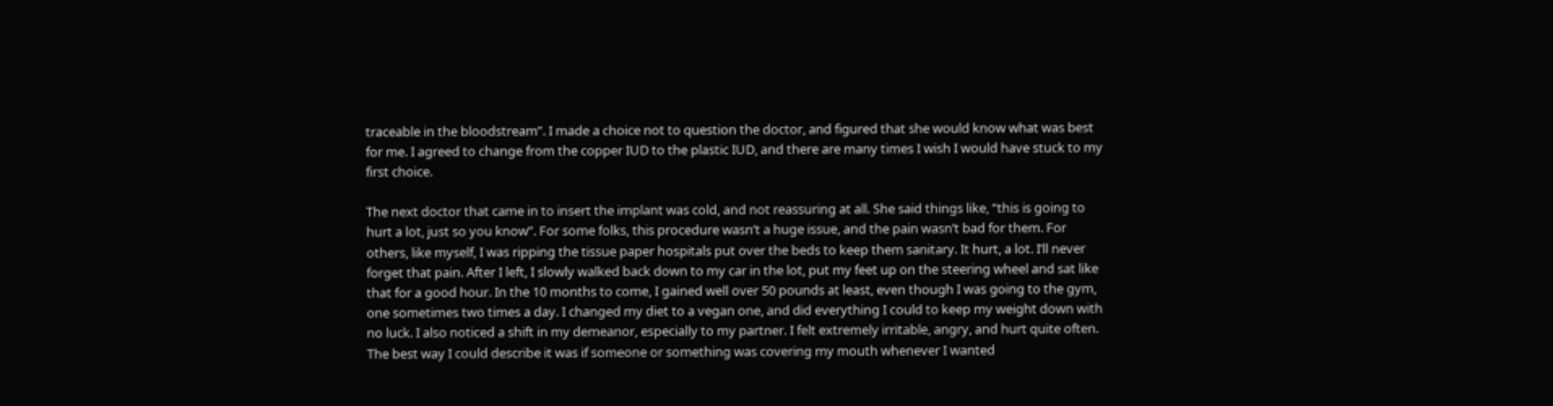traceable in the bloodstream”. I made a choice not to question the doctor, and figured that she would know what was best for me. I agreed to change from the copper IUD to the plastic IUD, and there are many times I wish I would have stuck to my first choice.

The next doctor that came in to insert the implant was cold, and not reassuring at all. She said things like, “this is going to hurt a lot, just so you know”. For some folks, this procedure wasn’t a huge issue, and the pain wasn’t bad for them. For others, like myself, I was ripping the tissue paper hospitals put over the beds to keep them sanitary. It hurt, a lot. I’ll never forget that pain. After I left, I slowly walked back down to my car in the lot, put my feet up on the steering wheel and sat like that for a good hour. In the 10 months to come, I gained well over 50 pounds at least, even though I was going to the gym, one sometimes two times a day. I changed my diet to a vegan one, and did everything I could to keep my weight down with no luck. I also noticed a shift in my demeanor, especially to my partner. I felt extremely irritable, angry, and hurt quite often. The best way I could describe it was if someone or something was covering my mouth whenever I wanted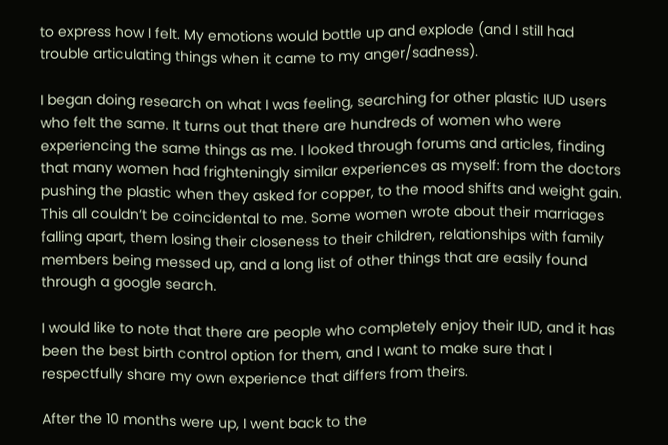to express how I felt. My emotions would bottle up and explode (and I still had trouble articulating things when it came to my anger/sadness).

I began doing research on what I was feeling, searching for other plastic IUD users who felt the same. It turns out that there are hundreds of women who were experiencing the same things as me. I looked through forums and articles, finding that many women had frighteningly similar experiences as myself: from the doctors pushing the plastic when they asked for copper, to the mood shifts and weight gain. This all couldn’t be coincidental to me. Some women wrote about their marriages falling apart, them losing their closeness to their children, relationships with family members being messed up, and a long list of other things that are easily found through a google search.

I would like to note that there are people who completely enjoy their IUD, and it has been the best birth control option for them, and I want to make sure that I respectfully share my own experience that differs from theirs.

After the 10 months were up, I went back to the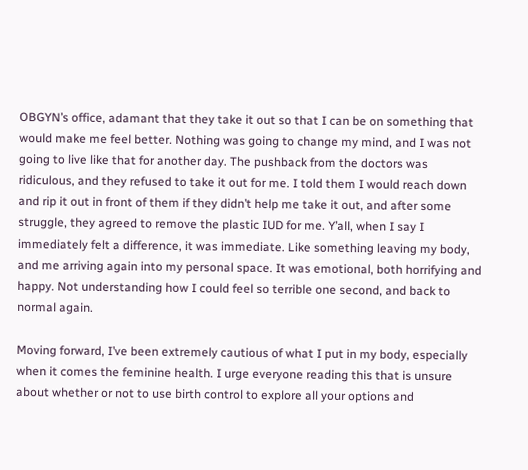OBGYN’s office, adamant that they take it out so that I can be on something that would make me feel better. Nothing was going to change my mind, and I was not going to live like that for another day. The pushback from the doctors was ridiculous, and they refused to take it out for me. I told them I would reach down and rip it out in front of them if they didn’t help me take it out, and after some struggle, they agreed to remove the plastic IUD for me. Y’all, when I say I immediately felt a difference, it was immediate. Like something leaving my body, and me arriving again into my personal space. It was emotional, both horrifying and happy. Not understanding how I could feel so terrible one second, and back to normal again.

Moving forward, I’ve been extremely cautious of what I put in my body, especially when it comes the feminine health. I urge everyone reading this that is unsure about whether or not to use birth control to explore all your options and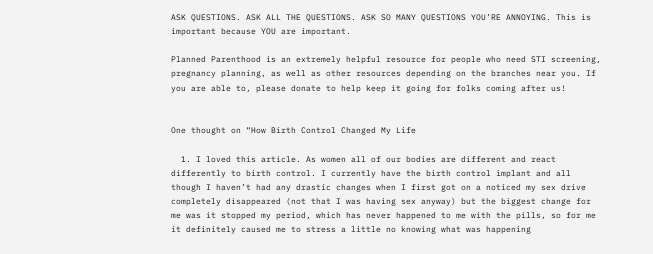ASK QUESTIONS. ASK ALL THE QUESTIONS. ASK SO MANY QUESTIONS YOU’RE ANNOYING. This is important because YOU are important.

Planned Parenthood is an extremely helpful resource for people who need STI screening, pregnancy planning, as well as other resources depending on the branches near you. If you are able to, please donate to help keep it going for folks coming after us!


One thought on “How Birth Control Changed My Life

  1. I loved this article. As women all of our bodies are different and react differently to birth control. I currently have the birth control implant and all though I haven’t had any drastic changes when I first got on a noticed my sex drive completely disappeared (not that I was having sex anyway) but the biggest change for me was it stopped my period, which has never happened to me with the pills, so for me it definitely caused me to stress a little no knowing what was happening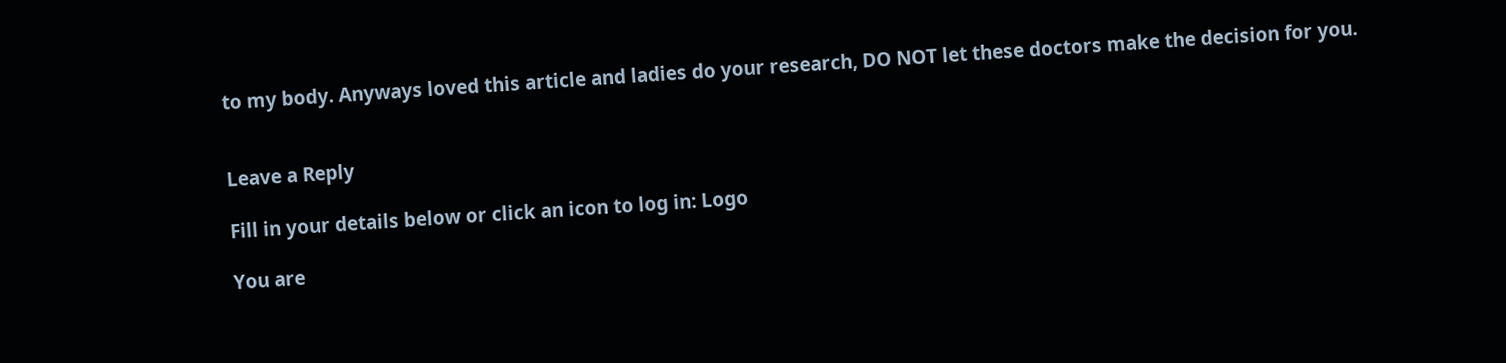to my body. Anyways loved this article and ladies do your research, DO NOT let these doctors make the decision for you.


Leave a Reply

Fill in your details below or click an icon to log in: Logo

You are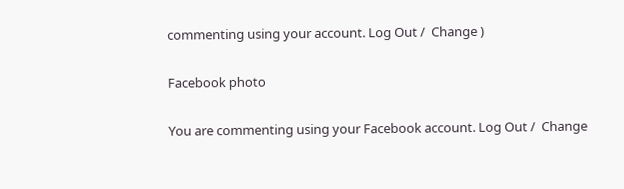commenting using your account. Log Out /  Change )

Facebook photo

You are commenting using your Facebook account. Log Out /  Change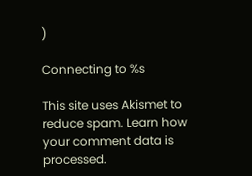)

Connecting to %s

This site uses Akismet to reduce spam. Learn how your comment data is processed.